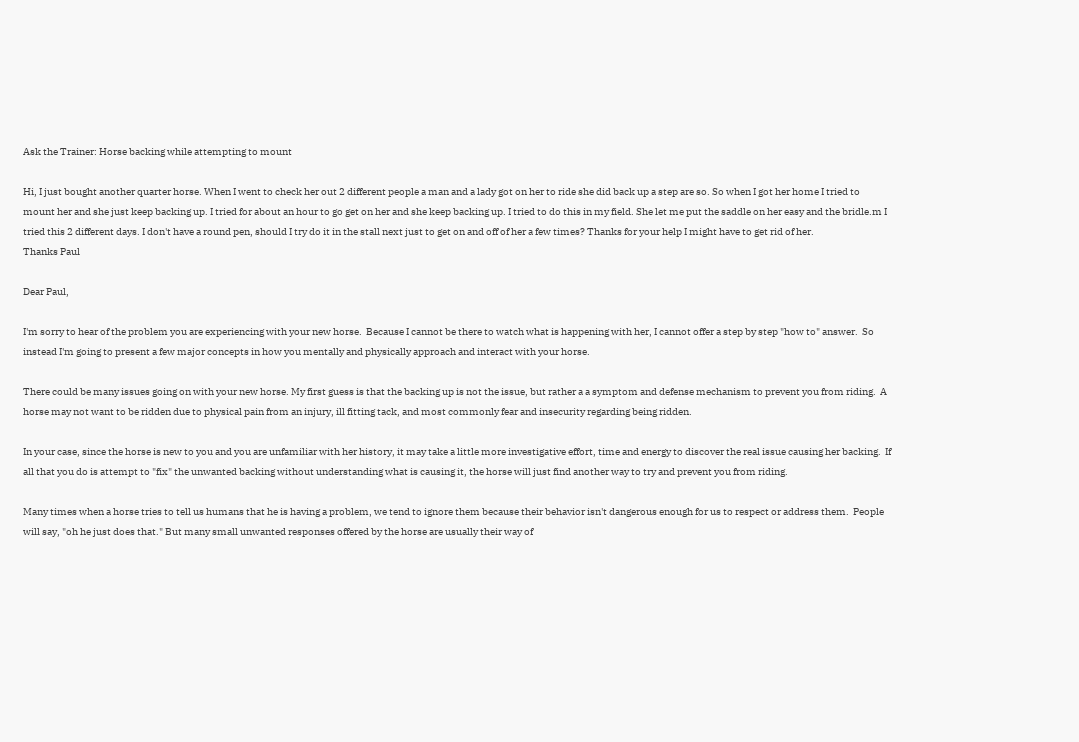Ask the Trainer: Horse backing while attempting to mount

Hi, I just bought another quarter horse. When I went to check her out 2 different people a man and a lady got on her to ride she did back up a step are so. So when I got her home I tried to mount her and she just keep backing up. I tried for about an hour to go get on her and she keep backing up. I tried to do this in my field. She let me put the saddle on her easy and the bridle.m I tried this 2 different days. I don't have a round pen, should I try do it in the stall next just to get on and off of her a few times? Thanks for your help I might have to get rid of her.
Thanks Paul

Dear Paul,

I'm sorry to hear of the problem you are experiencing with your new horse.  Because I cannot be there to watch what is happening with her, I cannot offer a step by step "how to" answer.  So instead I'm going to present a few major concepts in how you mentally and physically approach and interact with your horse.

There could be many issues going on with your new horse. My first guess is that the backing up is not the issue, but rather a a symptom and defense mechanism to prevent you from riding.  A horse may not want to be ridden due to physical pain from an injury, ill fitting tack, and most commonly fear and insecurity regarding being ridden.

In your case, since the horse is new to you and you are unfamiliar with her history, it may take a little more investigative effort, time and energy to discover the real issue causing her backing.  If all that you do is attempt to "fix" the unwanted backing without understanding what is causing it, the horse will just find another way to try and prevent you from riding.

Many times when a horse tries to tell us humans that he is having a problem, we tend to ignore them because their behavior isn't dangerous enough for us to respect or address them.  People will say, "oh he just does that." But many small unwanted responses offered by the horse are usually their way of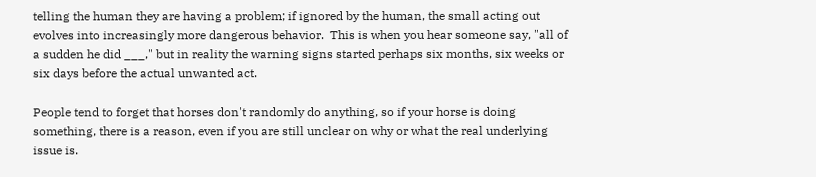telling the human they are having a problem; if ignored by the human, the small acting out evolves into increasingly more dangerous behavior.  This is when you hear someone say, "all of a sudden he did ___," but in reality the warning signs started perhaps six months, six weeks or six days before the actual unwanted act.

People tend to forget that horses don't randomly do anything, so if your horse is doing something, there is a reason, even if you are still unclear on why or what the real underlying issue is.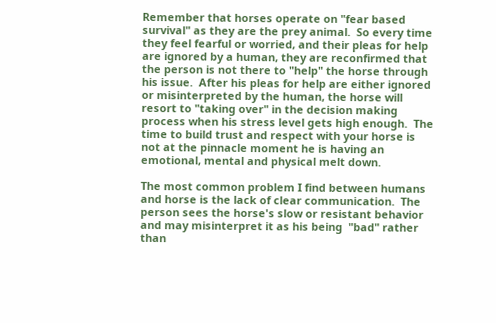Remember that horses operate on "fear based survival" as they are the prey animal.  So every time they feel fearful or worried, and their pleas for help are ignored by a human, they are reconfirmed that the person is not there to "help" the horse through his issue.  After his pleas for help are either ignored or misinterpreted by the human, the horse will resort to "taking over" in the decision making process when his stress level gets high enough.  The time to build trust and respect with your horse is not at the pinnacle moment he is having an emotional, mental and physical melt down.

The most common problem I find between humans and horse is the lack of clear communication.  The person sees the horse's slow or resistant behavior and may misinterpret it as his being  "bad" rather than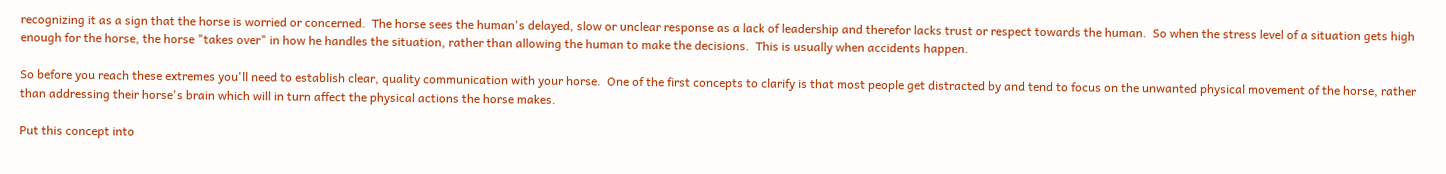recognizing it as a sign that the horse is worried or concerned.  The horse sees the human's delayed, slow or unclear response as a lack of leadership and therefor lacks trust or respect towards the human.  So when the stress level of a situation gets high enough for the horse, the horse "takes over" in how he handles the situation, rather than allowing the human to make the decisions.  This is usually when accidents happen.

So before you reach these extremes you'll need to establish clear, quality communication with your horse.  One of the first concepts to clarify is that most people get distracted by and tend to focus on the unwanted physical movement of the horse, rather than addressing their horse's brain which will in turn affect the physical actions the horse makes.

Put this concept into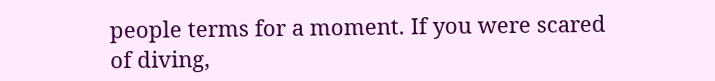people terms for a moment. If you were scared of diving,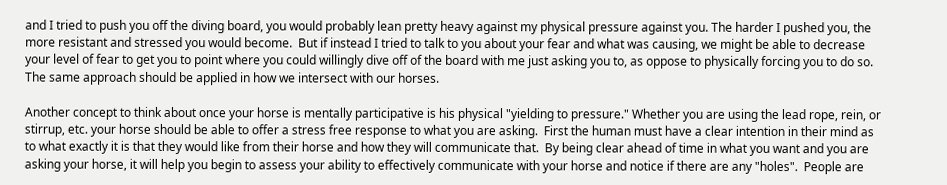and I tried to push you off the diving board, you would probably lean pretty heavy against my physical pressure against you. The harder I pushed you, the more resistant and stressed you would become.  But if instead I tried to talk to you about your fear and what was causing, we might be able to decrease your level of fear to get you to point where you could willingly dive off of the board with me just asking you to, as oppose to physically forcing you to do so.  The same approach should be applied in how we intersect with our horses.

Another concept to think about once your horse is mentally participative is his physical "yielding to pressure." Whether you are using the lead rope, rein, or stirrup, etc. your horse should be able to offer a stress free response to what you are asking.  First the human must have a clear intention in their mind as to what exactly it is that they would like from their horse and how they will communicate that.  By being clear ahead of time in what you want and you are asking your horse, it will help you begin to assess your ability to effectively communicate with your horse and notice if there are any "holes".  People are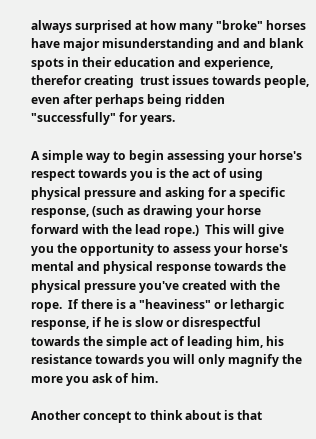always surprised at how many "broke" horses have major misunderstanding and and blank spots in their education and experience, therefor creating  trust issues towards people, even after perhaps being ridden "successfully" for years.

A simple way to begin assessing your horse's respect towards you is the act of using physical pressure and asking for a specific response, (such as drawing your horse forward with the lead rope.)  This will give you the opportunity to assess your horse's mental and physical response towards the physical pressure you've created with the rope.  If there is a "heaviness" or lethargic response, if he is slow or disrespectful towards the simple act of leading him, his resistance towards you will only magnify the more you ask of him.

Another concept to think about is that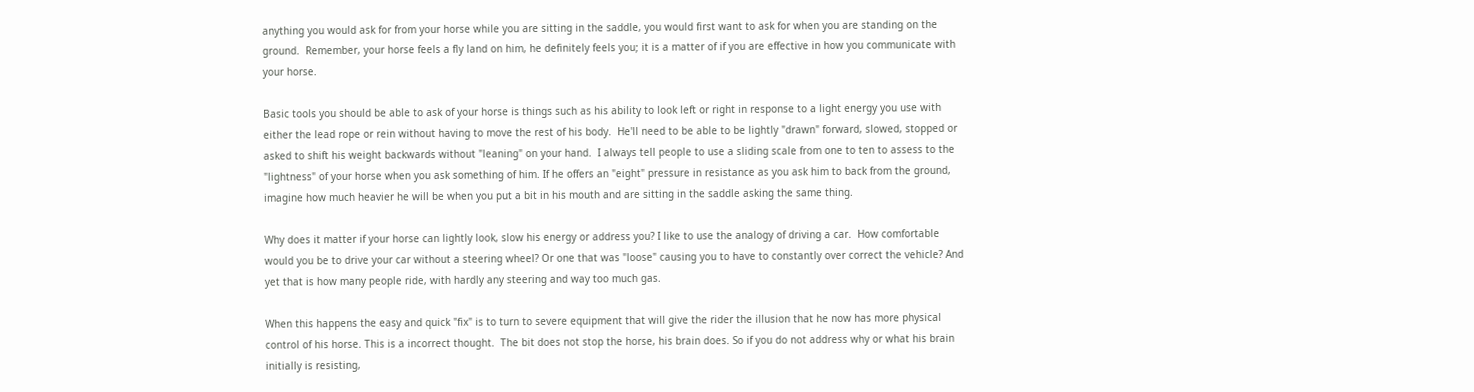anything you would ask for from your horse while you are sitting in the saddle, you would first want to ask for when you are standing on the ground.  Remember, your horse feels a fly land on him, he definitely feels you; it is a matter of if you are effective in how you communicate with your horse.

Basic tools you should be able to ask of your horse is things such as his ability to look left or right in response to a light energy you use with either the lead rope or rein without having to move the rest of his body.  He'll need to be able to be lightly "drawn" forward, slowed, stopped or asked to shift his weight backwards without "leaning" on your hand.  I always tell people to use a sliding scale from one to ten to assess to the "lightness" of your horse when you ask something of him. If he offers an "eight" pressure in resistance as you ask him to back from the ground, imagine how much heavier he will be when you put a bit in his mouth and are sitting in the saddle asking the same thing.

Why does it matter if your horse can lightly look, slow his energy or address you? I like to use the analogy of driving a car.  How comfortable would you be to drive your car without a steering wheel? Or one that was "loose" causing you to have to constantly over correct the vehicle? And yet that is how many people ride, with hardly any steering and way too much gas.

When this happens the easy and quick "fix" is to turn to severe equipment that will give the rider the illusion that he now has more physical control of his horse. This is a incorrect thought.  The bit does not stop the horse, his brain does. So if you do not address why or what his brain initially is resisting,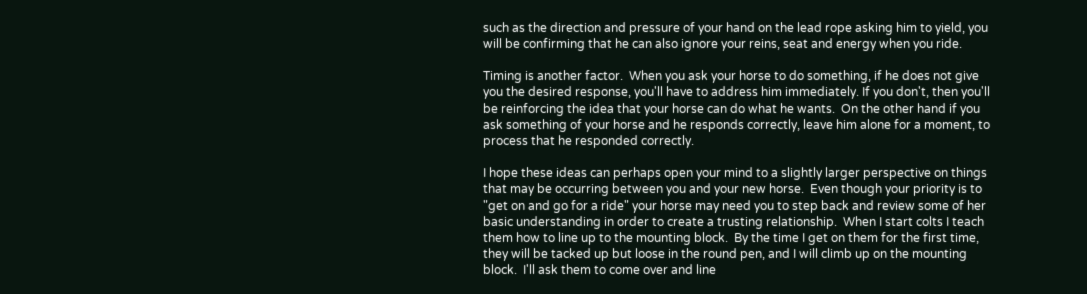such as the direction and pressure of your hand on the lead rope asking him to yield, you will be confirming that he can also ignore your reins, seat and energy when you ride.

Timing is another factor.  When you ask your horse to do something, if he does not give you the desired response, you'll have to address him immediately. If you don't, then you'll be reinforcing the idea that your horse can do what he wants.  On the other hand if you ask something of your horse and he responds correctly, leave him alone for a moment, to process that he responded correctly.

I hope these ideas can perhaps open your mind to a slightly larger perspective on things that may be occurring between you and your new horse.  Even though your priority is to "get on and go for a ride" your horse may need you to step back and review some of her basic understanding in order to create a trusting relationship.  When I start colts I teach them how to line up to the mounting block.  By the time I get on them for the first time, they will be tacked up but loose in the round pen, and I will climb up on the mounting block.  I'll ask them to come over and line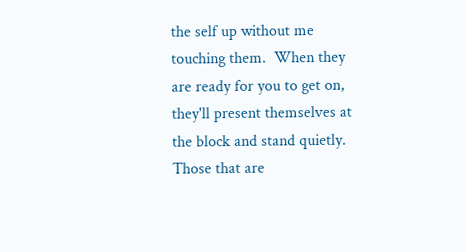the self up without me touching them.  When they are ready for you to get on, they'll present themselves at the block and stand quietly.  Those that are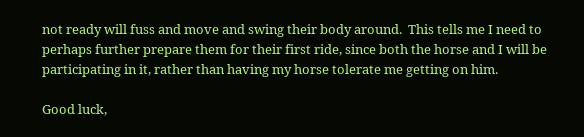not ready will fuss and move and swing their body around.  This tells me I need to perhaps further prepare them for their first ride, since both the horse and I will be participating in it, rather than having my horse tolerate me getting on him.

Good luck,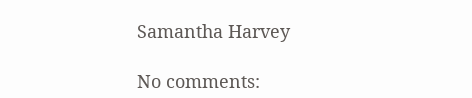Samantha Harvey

No comments: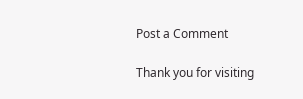Post a Comment

Thank you for visiting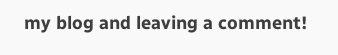my blog and leaving a comment!